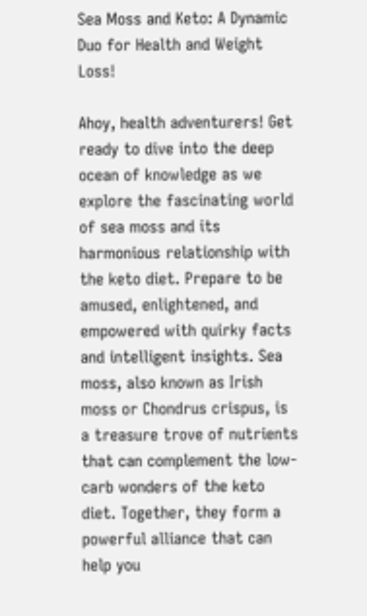Sea Moss and Keto: A Dynamic Duo for Health and Weight Loss!

Ahoy, health adventurers! Get ready to dive into the deep ocean of knowledge as we explore the fascinating world of sea moss and its harmonious relationship with the keto diet. Prepare to be amused, enlightened, and empowered with quirky facts and intelligent insights. Sea moss, also known as Irish moss or Chondrus crispus, is a treasure trove of nutrients that can complement the low-carb wonders of the keto diet. Together, they form a powerful alliance that can help you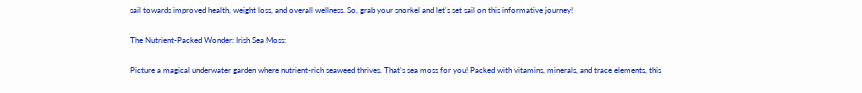sail towards improved health, weight loss, and overall wellness. So, grab your snorkel and let’s set sail on this informative journey!

The Nutrient-Packed Wonder: Irish Sea Moss:

Picture a magical underwater garden where nutrient-rich seaweed thrives. That’s sea moss for you! Packed with vitamins, minerals, and trace elements, this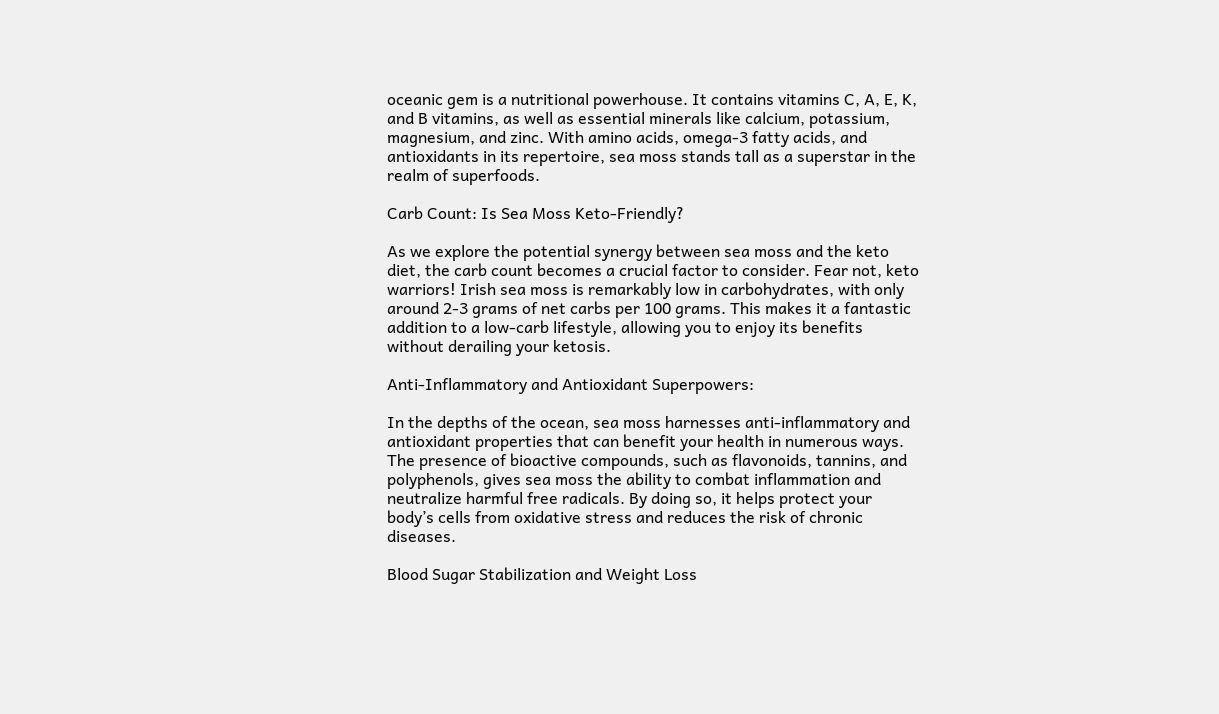oceanic gem is a nutritional powerhouse. It contains vitamins C, A, E, K, and B vitamins, as well as essential minerals like calcium, potassium, magnesium, and zinc. With amino acids, omega-3 fatty acids, and antioxidants in its repertoire, sea moss stands tall as a superstar in the realm of superfoods.

Carb Count: Is Sea Moss Keto-Friendly?

As we explore the potential synergy between sea moss and the keto diet, the carb count becomes a crucial factor to consider. Fear not, keto warriors! Irish sea moss is remarkably low in carbohydrates, with only around 2-3 grams of net carbs per 100 grams. This makes it a fantastic addition to a low-carb lifestyle, allowing you to enjoy its benefits without derailing your ketosis.

Anti-Inflammatory and Antioxidant Superpowers:

In the depths of the ocean, sea moss harnesses anti-inflammatory and antioxidant properties that can benefit your health in numerous ways. The presence of bioactive compounds, such as flavonoids, tannins, and polyphenols, gives sea moss the ability to combat inflammation and neutralize harmful free radicals. By doing so, it helps protect your body’s cells from oxidative stress and reduces the risk of chronic diseases.

Blood Sugar Stabilization and Weight Loss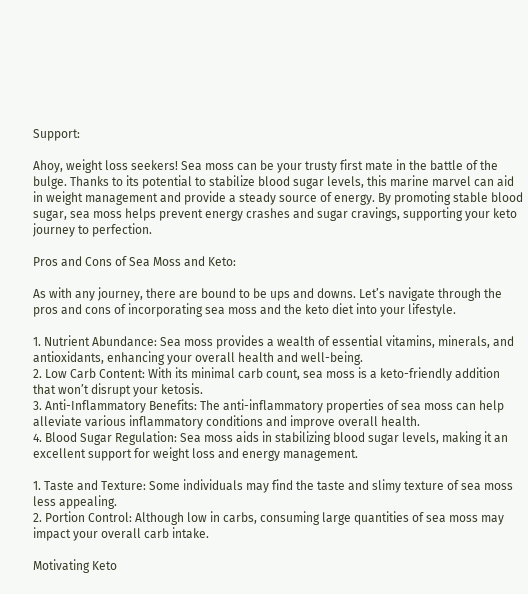Support:

Ahoy, weight loss seekers! Sea moss can be your trusty first mate in the battle of the bulge. Thanks to its potential to stabilize blood sugar levels, this marine marvel can aid in weight management and provide a steady source of energy. By promoting stable blood sugar, sea moss helps prevent energy crashes and sugar cravings, supporting your keto journey to perfection.

Pros and Cons of Sea Moss and Keto:

As with any journey, there are bound to be ups and downs. Let’s navigate through the pros and cons of incorporating sea moss and the keto diet into your lifestyle.

1. Nutrient Abundance: Sea moss provides a wealth of essential vitamins, minerals, and antioxidants, enhancing your overall health and well-being.
2. Low Carb Content: With its minimal carb count, sea moss is a keto-friendly addition that won’t disrupt your ketosis.
3. Anti-Inflammatory Benefits: The anti-inflammatory properties of sea moss can help alleviate various inflammatory conditions and improve overall health.
4. Blood Sugar Regulation: Sea moss aids in stabilizing blood sugar levels, making it an excellent support for weight loss and energy management.

1. Taste and Texture: Some individuals may find the taste and slimy texture of sea moss less appealing.
2. Portion Control: Although low in carbs, consuming large quantities of sea moss may impact your overall carb intake.

Motivating Keto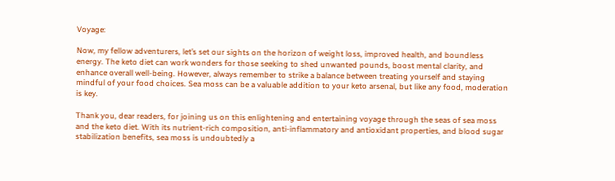Voyage:

Now, my fellow adventurers, let’s set our sights on the horizon of weight loss, improved health, and boundless energy. The keto diet can work wonders for those seeking to shed unwanted pounds, boost mental clarity, and enhance overall well-being. However, always remember to strike a balance between treating yourself and staying mindful of your food choices. Sea moss can be a valuable addition to your keto arsenal, but like any food, moderation is key.

Thank you, dear readers, for joining us on this enlightening and entertaining voyage through the seas of sea moss and the keto diet. With its nutrient-rich composition, anti-inflammatory and antioxidant properties, and blood sugar stabilization benefits, sea moss is undoubtedly a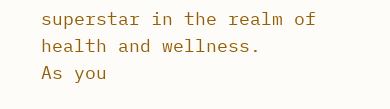superstar in the realm of health and wellness.
As you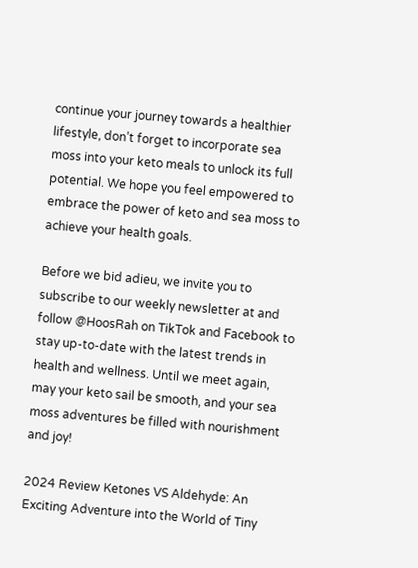continue your journey towards a healthier lifestyle, don’t forget to incorporate sea moss into your keto meals to unlock its full potential. We hope you feel empowered to embrace the power of keto and sea moss to achieve your health goals.

Before we bid adieu, we invite you to subscribe to our weekly newsletter at and follow @HoosRah on TikTok and Facebook to stay up-to-date with the latest trends in health and wellness. Until we meet again, may your keto sail be smooth, and your sea moss adventures be filled with nourishment and joy!

2024 Review Ketones VS Aldehyde: An Exciting Adventure into the World of Tiny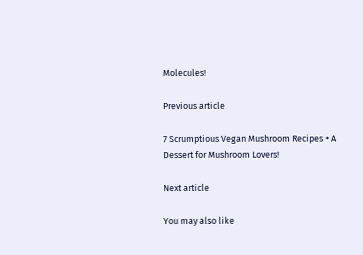Molecules!

Previous article

7 Scrumptious Vegan Mushroom Recipes + A Dessert for Mushroom Lovers!

Next article

You may also like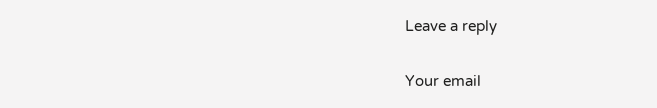Leave a reply

Your email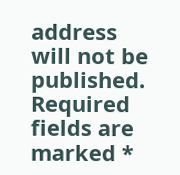address will not be published. Required fields are marked *